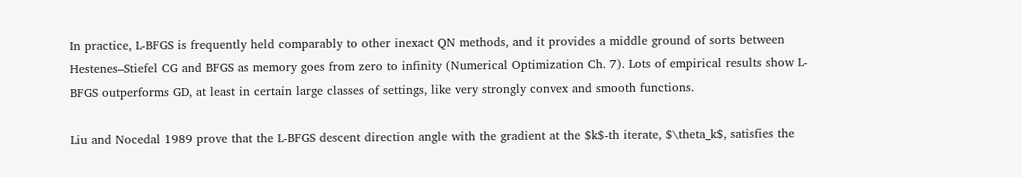In practice, L-BFGS is frequently held comparably to other inexact QN methods, and it provides a middle ground of sorts between Hestenes–Stiefel CG and BFGS as memory goes from zero to infinity (Numerical Optimization Ch. 7). Lots of empirical results show L-BFGS outperforms GD, at least in certain large classes of settings, like very strongly convex and smooth functions.

Liu and Nocedal 1989 prove that the L-BFGS descent direction angle with the gradient at the $k$-th iterate, $\theta_k$, satisfies the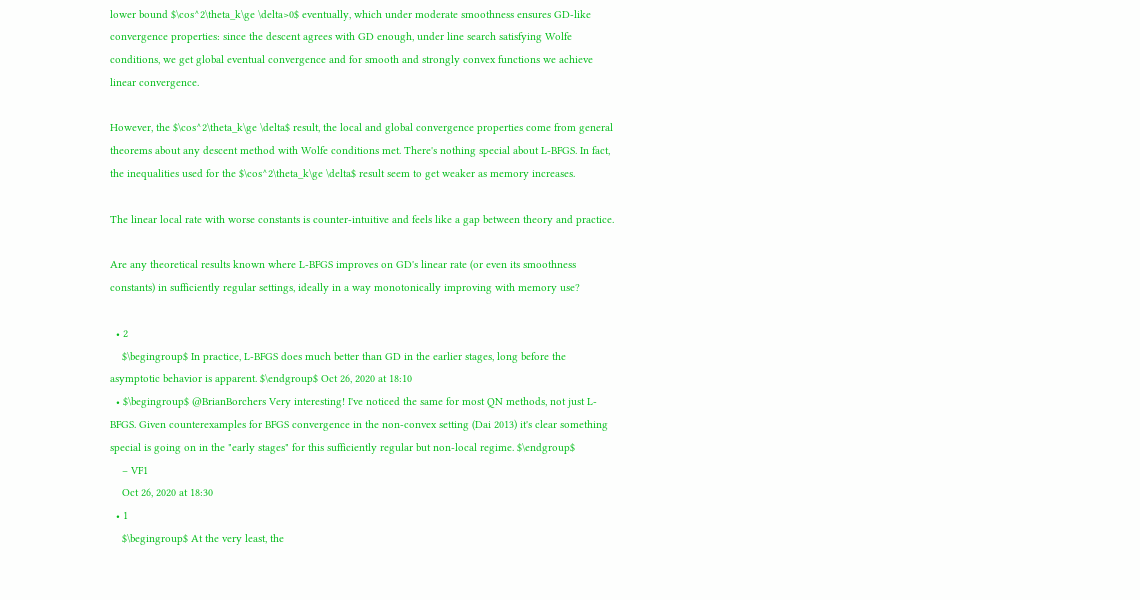lower bound $\cos^2\theta_k\ge \delta>0$ eventually, which under moderate smoothness ensures GD-like convergence properties: since the descent agrees with GD enough, under line search satisfying Wolfe conditions, we get global eventual convergence and for smooth and strongly convex functions we achieve linear convergence.

However, the $\cos^2\theta_k\ge \delta$ result, the local and global convergence properties come from general theorems about any descent method with Wolfe conditions met. There's nothing special about L-BFGS. In fact, the inequalities used for the $\cos^2\theta_k\ge \delta$ result seem to get weaker as memory increases.

The linear local rate with worse constants is counter-intuitive and feels like a gap between theory and practice.

Are any theoretical results known where L-BFGS improves on GD's linear rate (or even its smoothness constants) in sufficiently regular settings, ideally in a way monotonically improving with memory use?

  • 2
    $\begingroup$ In practice, L-BFGS does much better than GD in the earlier stages, long before the asymptotic behavior is apparent. $\endgroup$ Oct 26, 2020 at 18:10
  • $\begingroup$ @BrianBorchers Very interesting! I've noticed the same for most QN methods, not just L-BFGS. Given counterexamples for BFGS convergence in the non-convex setting (Dai 2013) it's clear something special is going on in the "early stages" for this sufficiently regular but non-local regime. $\endgroup$
    – VF1
    Oct 26, 2020 at 18:30
  • 1
    $\begingroup$ At the very least, the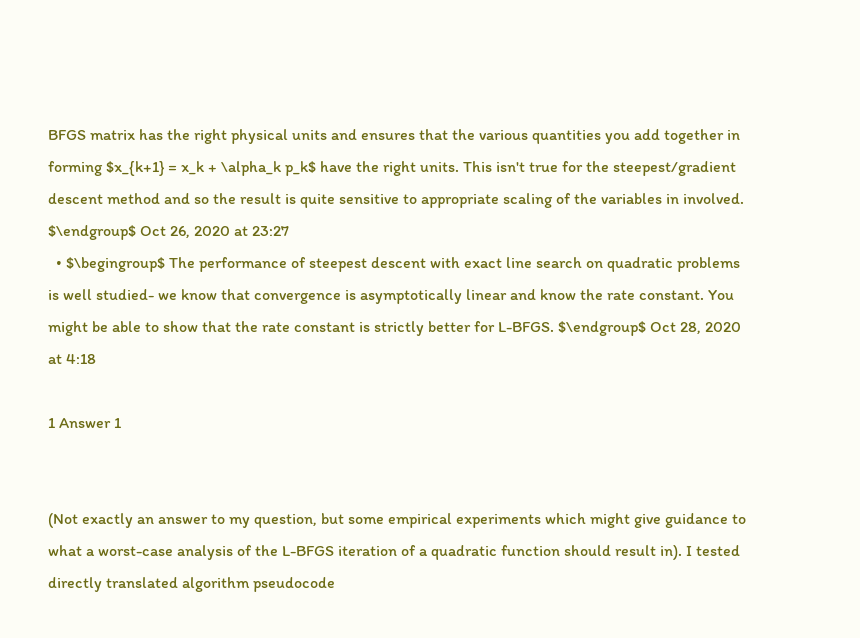BFGS matrix has the right physical units and ensures that the various quantities you add together in forming $x_{k+1} = x_k + \alpha_k p_k$ have the right units. This isn't true for the steepest/gradient descent method and so the result is quite sensitive to appropriate scaling of the variables in involved. $\endgroup$ Oct 26, 2020 at 23:27
  • $\begingroup$ The performance of steepest descent with exact line search on quadratic problems is well studied- we know that convergence is asymptotically linear and know the rate constant. You might be able to show that the rate constant is strictly better for L-BFGS. $\endgroup$ Oct 28, 2020 at 4:18

1 Answer 1


(Not exactly an answer to my question, but some empirical experiments which might give guidance to what a worst-case analysis of the L-BFGS iteration of a quadratic function should result in). I tested directly translated algorithm pseudocode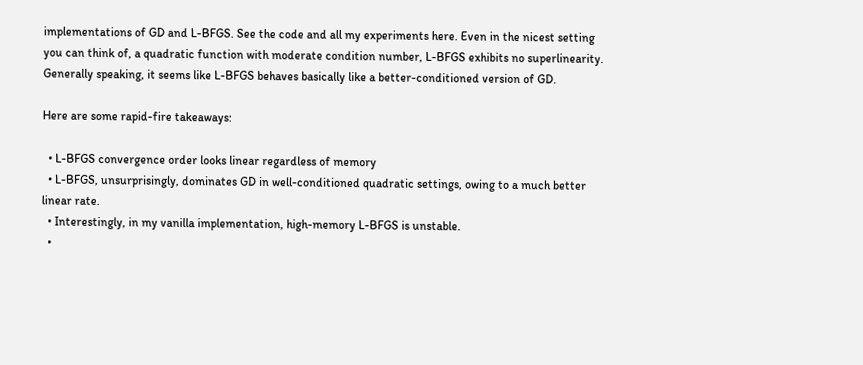implementations of GD and L-BFGS. See the code and all my experiments here. Even in the nicest setting you can think of, a quadratic function with moderate condition number, L-BFGS exhibits no superlinearity. Generally speaking, it seems like L-BFGS behaves basically like a better-conditioned version of GD.

Here are some rapid-fire takeaways:

  • L-BFGS convergence order looks linear regardless of memory
  • L-BFGS, unsurprisingly, dominates GD in well-conditioned quadratic settings, owing to a much better linear rate.
  • Interestingly, in my vanilla implementation, high-memory L-BFGS is unstable.
  •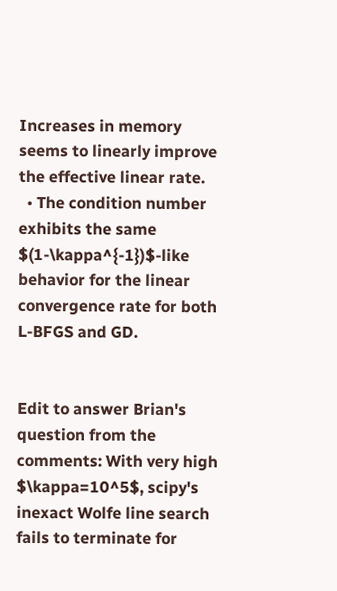Increases in memory seems to linearly improve the effective linear rate.
  • The condition number exhibits the same $(1-\kappa^{-1})$-like behavior for the linear convergence rate for both L-BFGS and GD.


Edit to answer Brian's question from the comments: With very high $\kappa=10^5$, scipy's inexact Wolfe line search fails to terminate for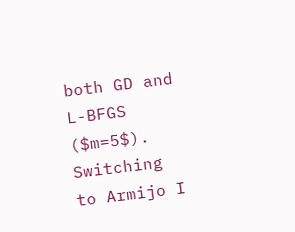both GD and L-BFGS ($m=5$). Switching to Armijo I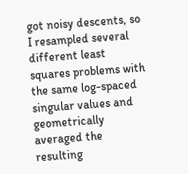got noisy descents, so I resampled several different least squares problems with the same log-spaced singular values and geometrically averaged the resulting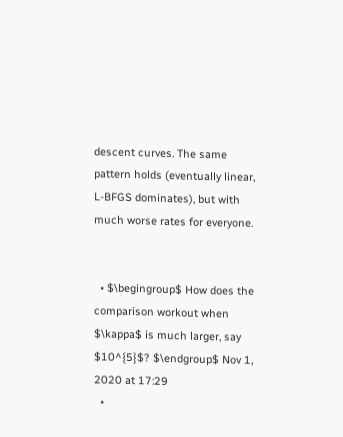descent curves. The same pattern holds (eventually linear, L-BFGS dominates), but with much worse rates for everyone.


  • $\begingroup$ How does the comparison workout when $\kappa$ is much larger, say $10^{5}$? $\endgroup$ Nov 1, 2020 at 17:29
  •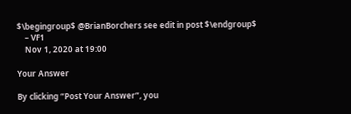$\begingroup$ @BrianBorchers see edit in post $\endgroup$
    – VF1
    Nov 1, 2020 at 19:00

Your Answer

By clicking “Post Your Answer”, you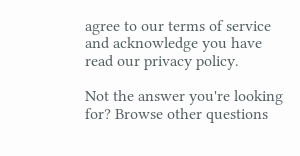agree to our terms of service and acknowledge you have read our privacy policy.

Not the answer you're looking for? Browse other questions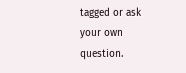tagged or ask your own question.